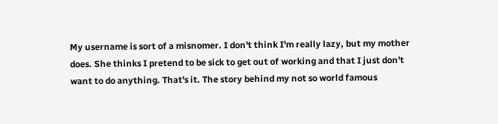My username is sort of a misnomer. I don't think I'm really lazy, but my mother does. She thinks I pretend to be sick to get out of working and that I just don't want to do anything. That's it. The story behind my not so world famous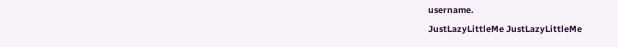username.
JustLazyLittleMe JustLazyLittleMe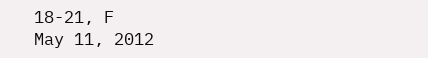18-21, F
May 11, 2012